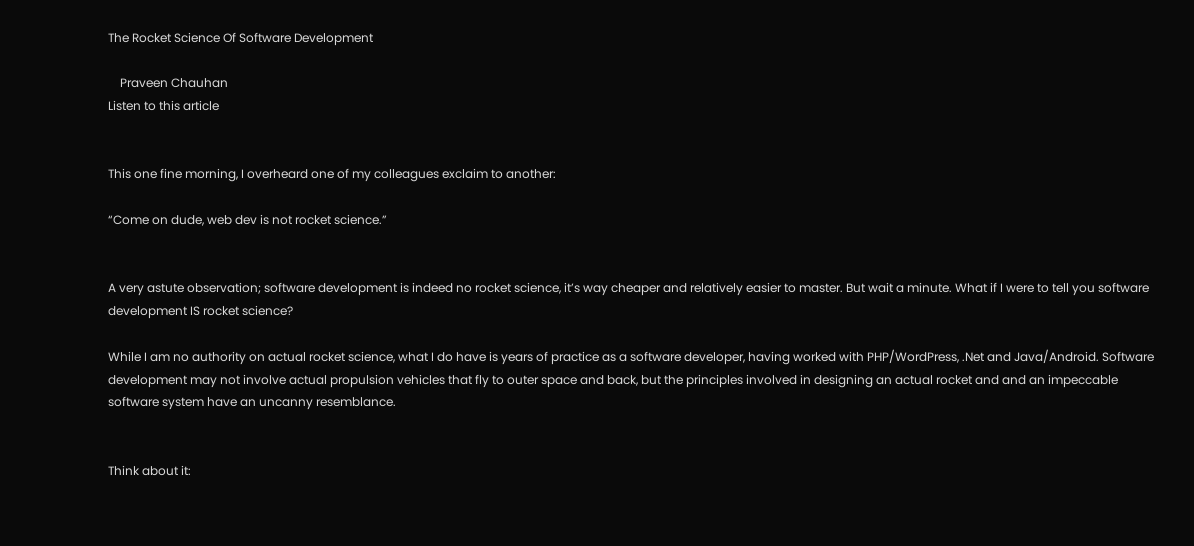The Rocket Science Of Software Development

    Praveen Chauhan
Listen to this article


This one fine morning, I overheard one of my colleagues exclaim to another:

“Come on dude, web dev is not rocket science.”


A very astute observation; software development is indeed no rocket science, it’s way cheaper and relatively easier to master. But wait a minute. What if I were to tell you software development IS rocket science?

While I am no authority on actual rocket science, what I do have is years of practice as a software developer, having worked with PHP/WordPress, .Net and Java/Android. Software development may not involve actual propulsion vehicles that fly to outer space and back, but the principles involved in designing an actual rocket and and an impeccable software system have an uncanny resemblance.


Think about it: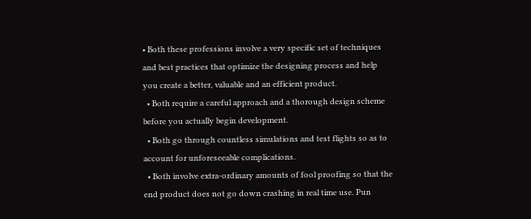• Both these professions involve a very specific set of techniques and best practices that optimize the designing process and help you create a better, valuable and an efficient product.
  • Both require a careful approach and a thorough design scheme before you actually begin development.
  • Both go through countless simulations and test flights so as to account for unforeseeable complications.
  • Both involve extra-ordinary amounts of fool proofing so that the end product does not go down crashing in real time use. Pun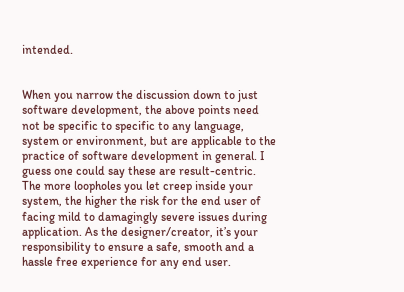intended.


When you narrow the discussion down to just software development, the above points need not be specific to specific to any language, system or environment, but are applicable to the practice of software development in general. I guess one could say these are result-centric. The more loopholes you let creep inside your system, the higher the risk for the end user of facing mild to damagingly severe issues during application. As the designer/creator, it’s your responsibility to ensure a safe, smooth and a hassle free experience for any end user.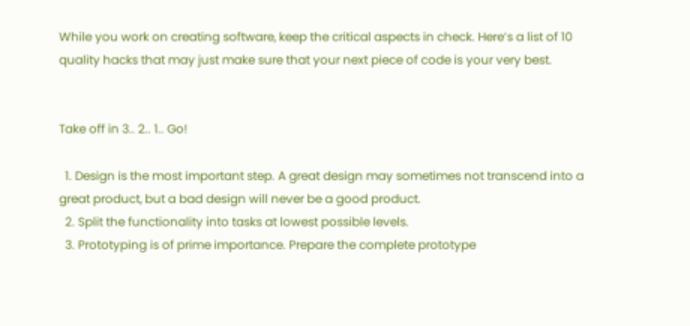While you work on creating software, keep the critical aspects in check. Here’s a list of 10 quality hacks that may just make sure that your next piece of code is your very best.


Take off in 3.. 2.. 1.. Go!

  1. Design is the most important step. A great design may sometimes not transcend into a great product, but a bad design will never be a good product.
  2. Split the functionality into tasks at lowest possible levels.
  3. Prototyping is of prime importance. Prepare the complete prototype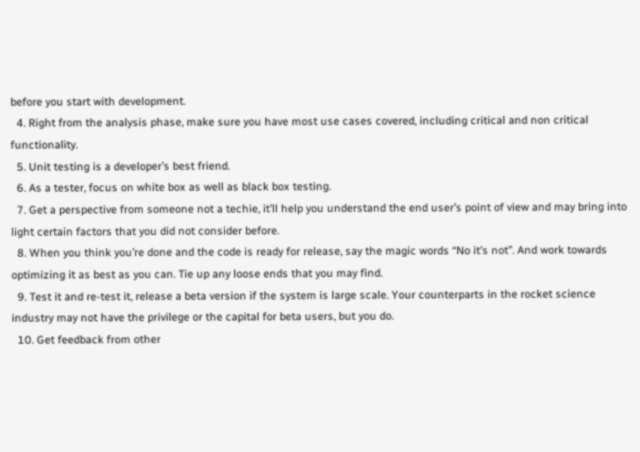before you start with development.
  4. Right from the analysis phase, make sure you have most use cases covered, including critical and non critical functionality.
  5. Unit testing is a developer’s best friend.
  6. As a tester, focus on white box as well as black box testing.
  7. Get a perspective from someone not a techie, it’ll help you understand the end user’s point of view and may bring into light certain factors that you did not consider before.
  8. When you think you’re done and the code is ready for release, say the magic words “No it’s not”. And work towards optimizing it as best as you can. Tie up any loose ends that you may find.
  9. Test it and re-test it, release a beta version if the system is large scale. Your counterparts in the rocket science industry may not have the privilege or the capital for beta users, but you do.
  10. Get feedback from other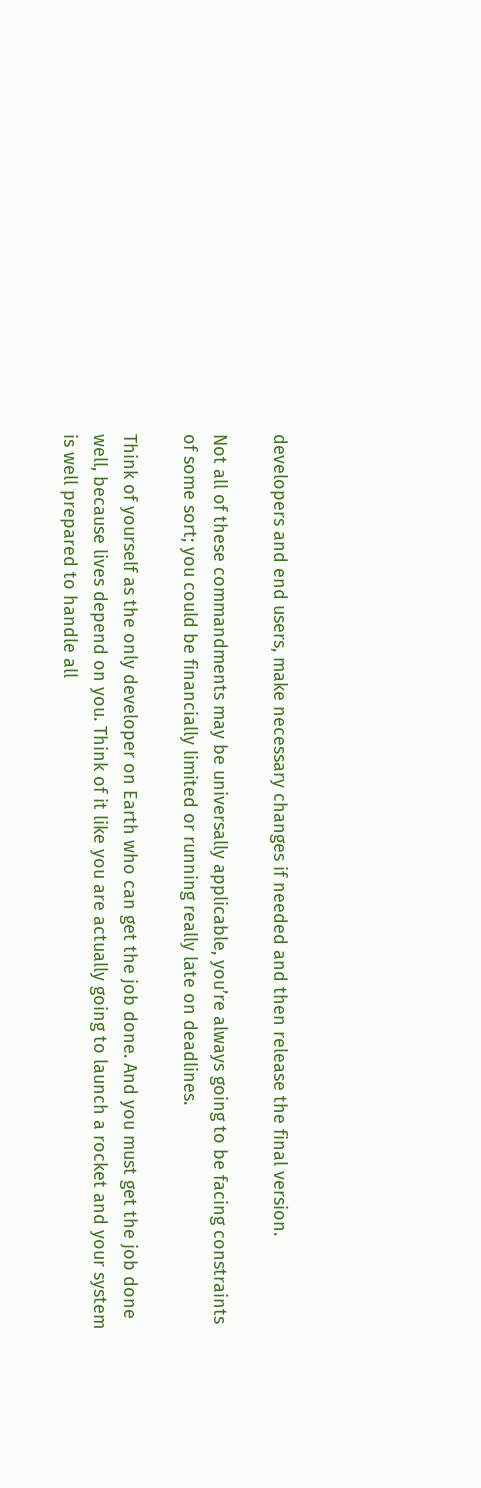developers and end users, make necessary changes if needed and then release the final version.

Not all of these commandments may be universally applicable, you’re always going to be facing constraints of some sort; you could be financially limited or running really late on deadlines.

Think of yourself as the only developer on Earth who can get the job done. And you must get the job done well, because lives depend on you. Think of it like you are actually going to launch a rocket and your system is well prepared to handle all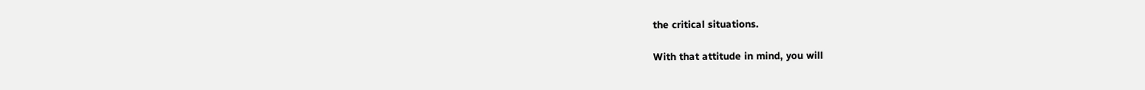the critical situations.

With that attitude in mind, you will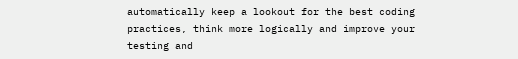automatically keep a lookout for the best coding practices, think more logically and improve your testing and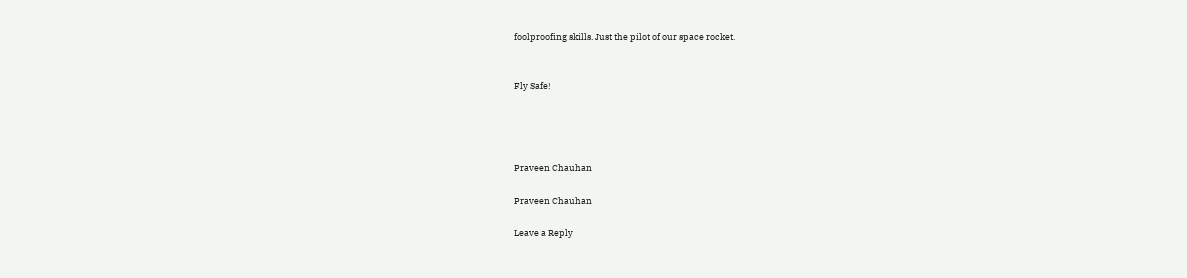foolproofing skills. Just the pilot of our space rocket.


Fly Safe!




Praveen Chauhan

Praveen Chauhan

Leave a Reply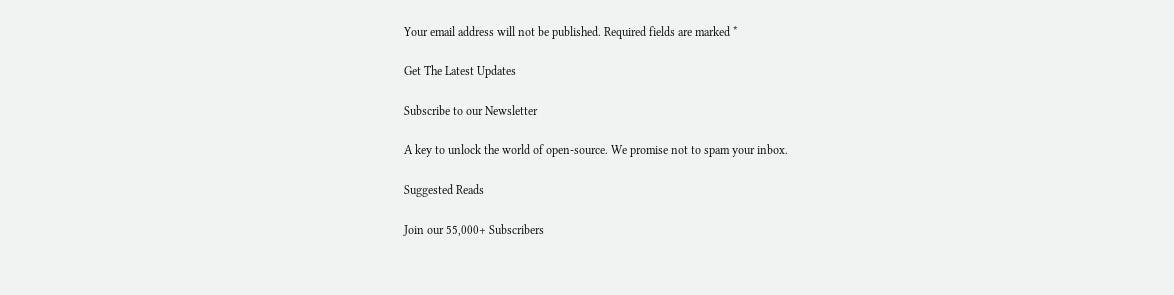Your email address will not be published. Required fields are marked *

Get The Latest Updates

Subscribe to our Newsletter

A key to unlock the world of open-source. We promise not to spam your inbox.

Suggested Reads

Join our 55,000+ Subscribers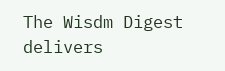The Wisdm Digest delivers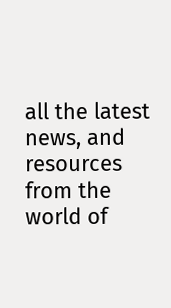all the latest news, and resources from the world of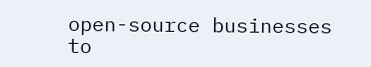open-source businesses to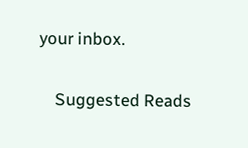your inbox.

    Suggested Reads